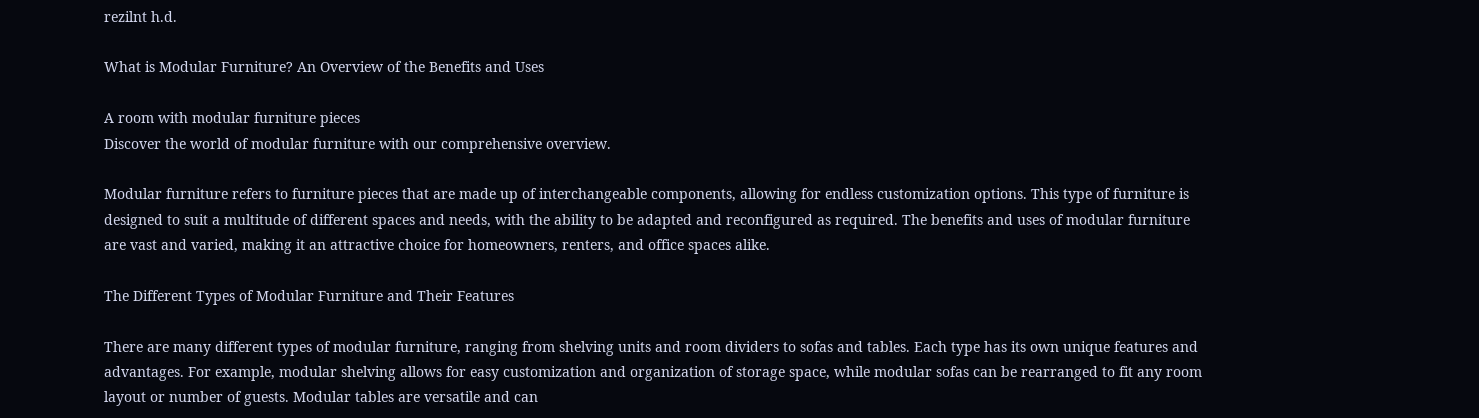rezilnt h.d.

What is Modular Furniture? An Overview of the Benefits and Uses

A room with modular furniture pieces
Discover the world of modular furniture with our comprehensive overview.

Modular furniture refers to furniture pieces that are made up of interchangeable components, allowing for endless customization options. This type of furniture is designed to suit a multitude of different spaces and needs, with the ability to be adapted and reconfigured as required. The benefits and uses of modular furniture are vast and varied, making it an attractive choice for homeowners, renters, and office spaces alike.

The Different Types of Modular Furniture and Their Features

There are many different types of modular furniture, ranging from shelving units and room dividers to sofas and tables. Each type has its own unique features and advantages. For example, modular shelving allows for easy customization and organization of storage space, while modular sofas can be rearranged to fit any room layout or number of guests. Modular tables are versatile and can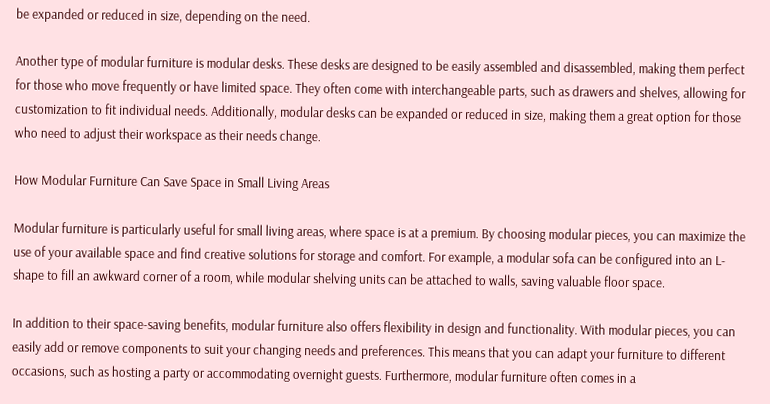be expanded or reduced in size, depending on the need.

Another type of modular furniture is modular desks. These desks are designed to be easily assembled and disassembled, making them perfect for those who move frequently or have limited space. They often come with interchangeable parts, such as drawers and shelves, allowing for customization to fit individual needs. Additionally, modular desks can be expanded or reduced in size, making them a great option for those who need to adjust their workspace as their needs change.

How Modular Furniture Can Save Space in Small Living Areas

Modular furniture is particularly useful for small living areas, where space is at a premium. By choosing modular pieces, you can maximize the use of your available space and find creative solutions for storage and comfort. For example, a modular sofa can be configured into an L-shape to fill an awkward corner of a room, while modular shelving units can be attached to walls, saving valuable floor space.

In addition to their space-saving benefits, modular furniture also offers flexibility in design and functionality. With modular pieces, you can easily add or remove components to suit your changing needs and preferences. This means that you can adapt your furniture to different occasions, such as hosting a party or accommodating overnight guests. Furthermore, modular furniture often comes in a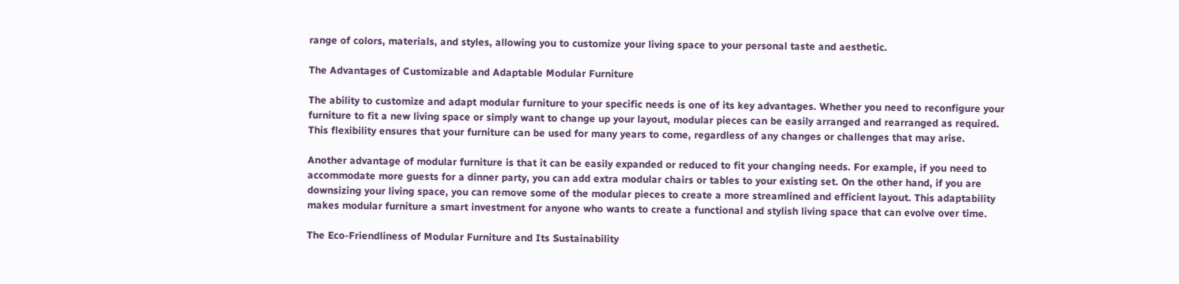range of colors, materials, and styles, allowing you to customize your living space to your personal taste and aesthetic.

The Advantages of Customizable and Adaptable Modular Furniture

The ability to customize and adapt modular furniture to your specific needs is one of its key advantages. Whether you need to reconfigure your furniture to fit a new living space or simply want to change up your layout, modular pieces can be easily arranged and rearranged as required. This flexibility ensures that your furniture can be used for many years to come, regardless of any changes or challenges that may arise.

Another advantage of modular furniture is that it can be easily expanded or reduced to fit your changing needs. For example, if you need to accommodate more guests for a dinner party, you can add extra modular chairs or tables to your existing set. On the other hand, if you are downsizing your living space, you can remove some of the modular pieces to create a more streamlined and efficient layout. This adaptability makes modular furniture a smart investment for anyone who wants to create a functional and stylish living space that can evolve over time.

The Eco-Friendliness of Modular Furniture and Its Sustainability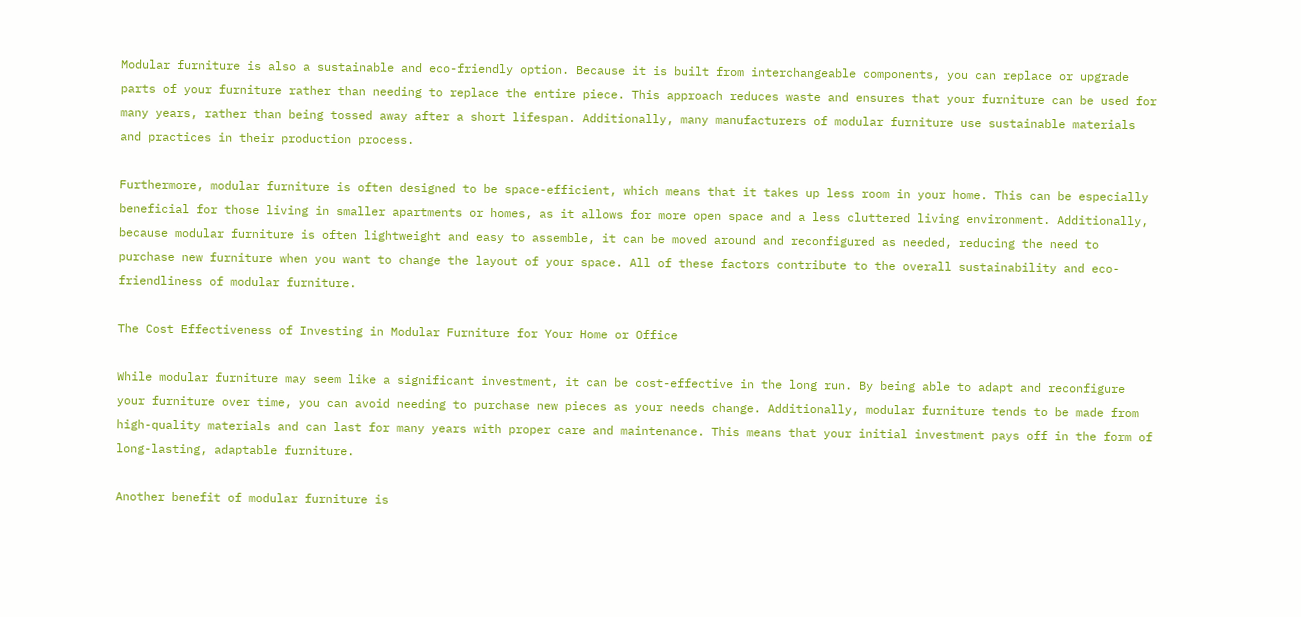Modular furniture is also a sustainable and eco-friendly option. Because it is built from interchangeable components, you can replace or upgrade parts of your furniture rather than needing to replace the entire piece. This approach reduces waste and ensures that your furniture can be used for many years, rather than being tossed away after a short lifespan. Additionally, many manufacturers of modular furniture use sustainable materials and practices in their production process.

Furthermore, modular furniture is often designed to be space-efficient, which means that it takes up less room in your home. This can be especially beneficial for those living in smaller apartments or homes, as it allows for more open space and a less cluttered living environment. Additionally, because modular furniture is often lightweight and easy to assemble, it can be moved around and reconfigured as needed, reducing the need to purchase new furniture when you want to change the layout of your space. All of these factors contribute to the overall sustainability and eco-friendliness of modular furniture.

The Cost Effectiveness of Investing in Modular Furniture for Your Home or Office

While modular furniture may seem like a significant investment, it can be cost-effective in the long run. By being able to adapt and reconfigure your furniture over time, you can avoid needing to purchase new pieces as your needs change. Additionally, modular furniture tends to be made from high-quality materials and can last for many years with proper care and maintenance. This means that your initial investment pays off in the form of long-lasting, adaptable furniture.

Another benefit of modular furniture is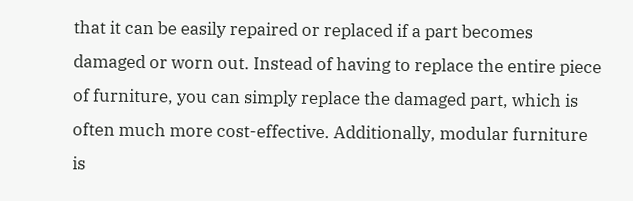that it can be easily repaired or replaced if a part becomes damaged or worn out. Instead of having to replace the entire piece of furniture, you can simply replace the damaged part, which is often much more cost-effective. Additionally, modular furniture is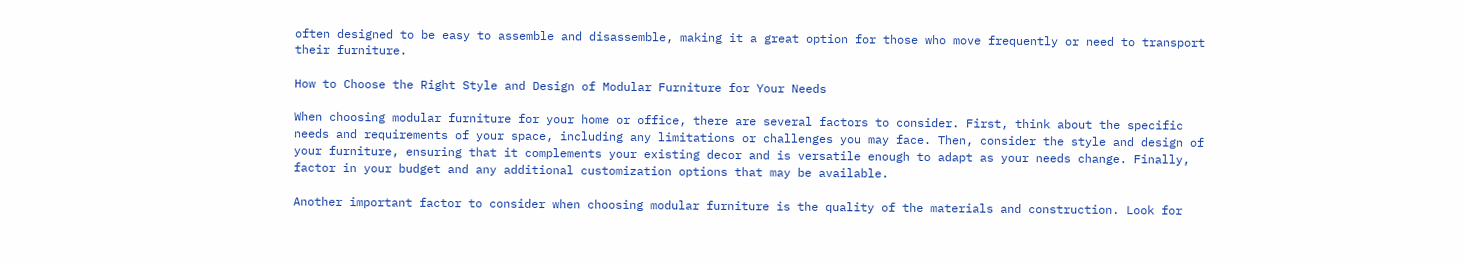often designed to be easy to assemble and disassemble, making it a great option for those who move frequently or need to transport their furniture.

How to Choose the Right Style and Design of Modular Furniture for Your Needs

When choosing modular furniture for your home or office, there are several factors to consider. First, think about the specific needs and requirements of your space, including any limitations or challenges you may face. Then, consider the style and design of your furniture, ensuring that it complements your existing decor and is versatile enough to adapt as your needs change. Finally, factor in your budget and any additional customization options that may be available.

Another important factor to consider when choosing modular furniture is the quality of the materials and construction. Look for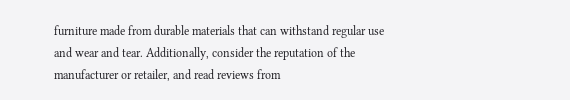furniture made from durable materials that can withstand regular use and wear and tear. Additionally, consider the reputation of the manufacturer or retailer, and read reviews from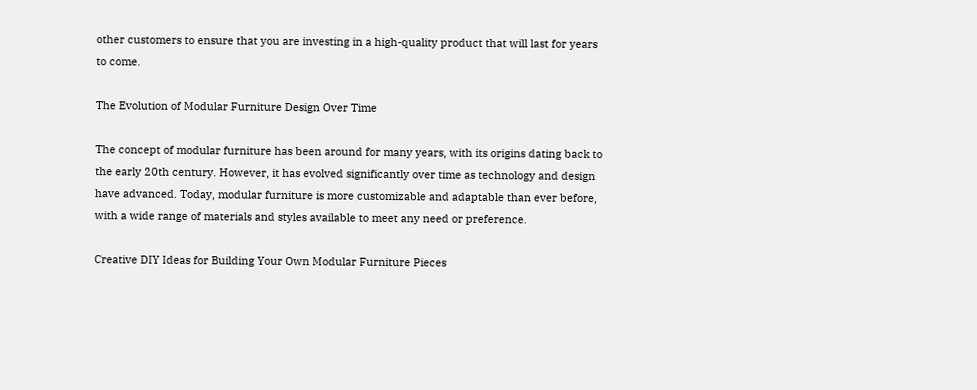other customers to ensure that you are investing in a high-quality product that will last for years to come.

The Evolution of Modular Furniture Design Over Time

The concept of modular furniture has been around for many years, with its origins dating back to the early 20th century. However, it has evolved significantly over time as technology and design have advanced. Today, modular furniture is more customizable and adaptable than ever before, with a wide range of materials and styles available to meet any need or preference.

Creative DIY Ideas for Building Your Own Modular Furniture Pieces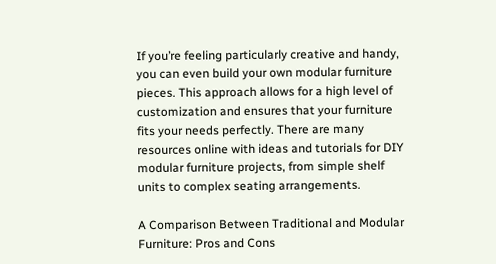If you’re feeling particularly creative and handy, you can even build your own modular furniture pieces. This approach allows for a high level of customization and ensures that your furniture fits your needs perfectly. There are many resources online with ideas and tutorials for DIY modular furniture projects, from simple shelf units to complex seating arrangements.

A Comparison Between Traditional and Modular Furniture: Pros and Cons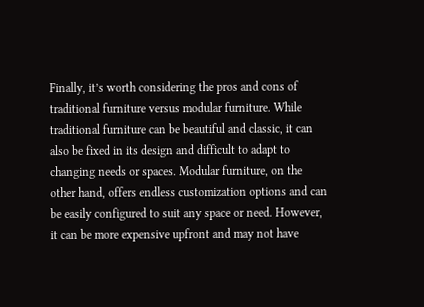Finally, it’s worth considering the pros and cons of traditional furniture versus modular furniture. While traditional furniture can be beautiful and classic, it can also be fixed in its design and difficult to adapt to changing needs or spaces. Modular furniture, on the other hand, offers endless customization options and can be easily configured to suit any space or need. However, it can be more expensive upfront and may not have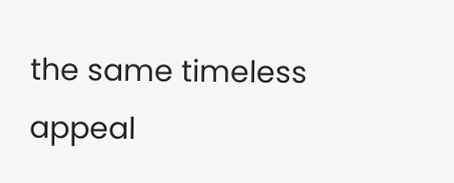the same timeless appeal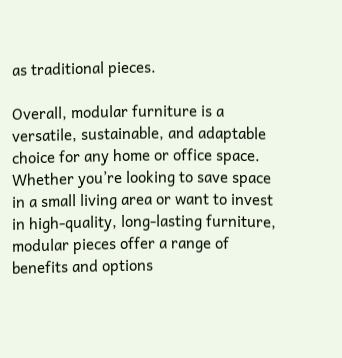as traditional pieces.

Overall, modular furniture is a versatile, sustainable, and adaptable choice for any home or office space. Whether you’re looking to save space in a small living area or want to invest in high-quality, long-lasting furniture, modular pieces offer a range of benefits and options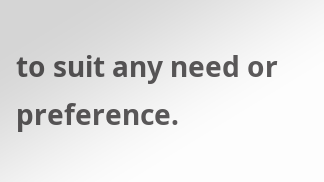to suit any need or preference.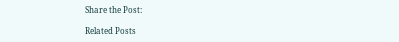Share the Post:

Related Posts